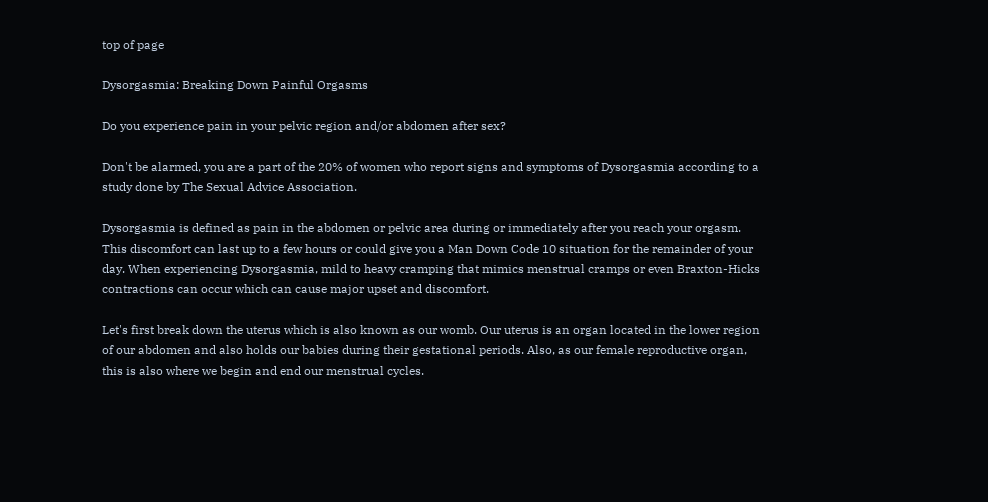top of page

Dysorgasmia: Breaking Down Painful Orgasms

Do you experience pain in your pelvic region and/or abdomen after sex?

Don't be alarmed, you are a part of the 20% of women who report signs and symptoms of Dysorgasmia according to a study done by The Sexual Advice Association.

Dysorgasmia is defined as pain in the abdomen or pelvic area during or immediately after you reach your orgasm. This discomfort can last up to a few hours or could give you a Man Down Code 10 situation for the remainder of your day. When experiencing Dysorgasmia, mild to heavy cramping that mimics menstrual cramps or even Braxton-Hicks contractions can occur which can cause major upset and discomfort.

Let's first break down the uterus which is also known as our womb. Our uterus is an organ located in the lower region of our abdomen and also holds our babies during their gestational periods. Also, as our female reproductive organ, this is also where we begin and end our menstrual cycles.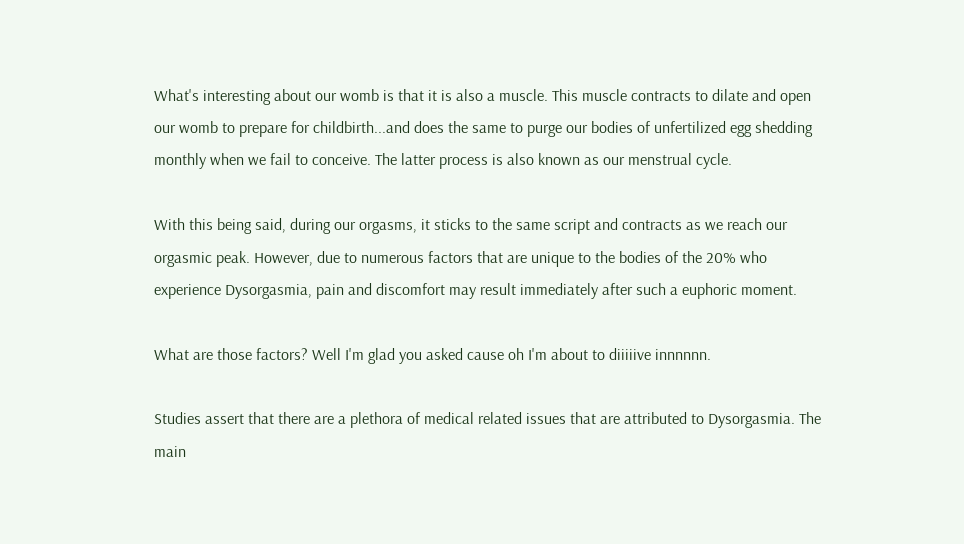What's interesting about our womb is that it is also a muscle. This muscle contracts to dilate and open our womb to prepare for childbirth...and does the same to purge our bodies of unfertilized egg shedding monthly when we fail to conceive. The latter process is also known as our menstrual cycle.

With this being said, during our orgasms, it sticks to the same script and contracts as we reach our orgasmic peak. However, due to numerous factors that are unique to the bodies of the 20% who experience Dysorgasmia, pain and discomfort may result immediately after such a euphoric moment.

What are those factors? Well I'm glad you asked cause oh I'm about to diiiiive innnnnn.

Studies assert that there are a plethora of medical related issues that are attributed to Dysorgasmia. The main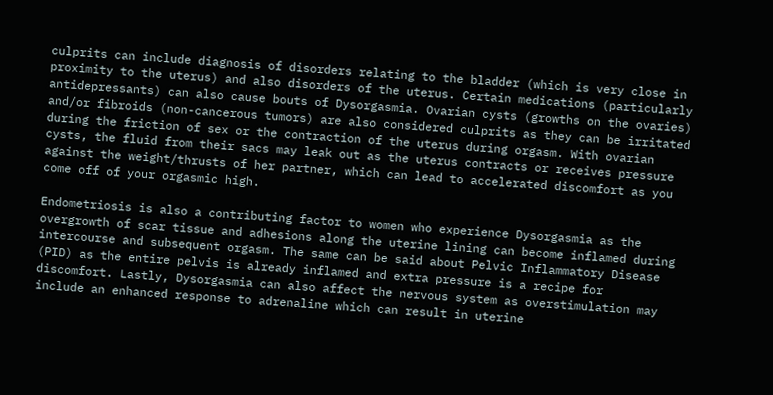culprits can include diagnosis of disorders relating to the bladder (which is very close in proximity to the uterus) and also disorders of the uterus. Certain medications (particularly antidepressants) can also cause bouts of Dysorgasmia. Ovarian cysts (growths on the ovaries) and/or fibroids (non-cancerous tumors) are also considered culprits as they can be irritated during the friction of sex or the contraction of the uterus during orgasm. With ovarian cysts, the fluid from their sacs may leak out as the uterus contracts or receives pressure against the weight/thrusts of her partner, which can lead to accelerated discomfort as you come off of your orgasmic high.

Endometriosis is also a contributing factor to women who experience Dysorgasmia as the overgrowth of scar tissue and adhesions along the uterine lining can become inflamed during intercourse and subsequent orgasm. The same can be said about Pelvic Inflammatory Disease (PID) as the entire pelvis is already inflamed and extra pressure is a recipe for discomfort. Lastly, Dysorgasmia can also affect the nervous system as overstimulation may include an enhanced response to adrenaline which can result in uterine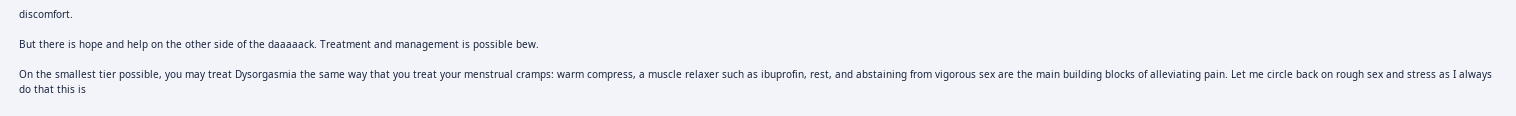discomfort.

But there is hope and help on the other side of the daaaaack. Treatment and management is possible bew.

On the smallest tier possible, you may treat Dysorgasmia the same way that you treat your menstrual cramps: warm compress, a muscle relaxer such as ibuprofin, rest, and abstaining from vigorous sex are the main building blocks of alleviating pain. Let me circle back on rough sex and stress as I always do that this is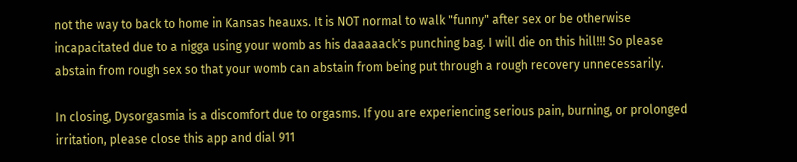not the way to back to home in Kansas heauxs. It is NOT normal to walk "funny" after sex or be otherwise incapacitated due to a nigga using your womb as his daaaaack's punching bag. I will die on this hill!!! So please abstain from rough sex so that your womb can abstain from being put through a rough recovery unnecessarily.

In closing, Dysorgasmia is a discomfort due to orgasms. If you are experiencing serious pain, burning, or prolonged irritation, please close this app and dial 911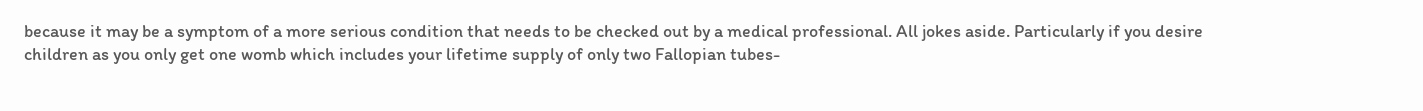because it may be a symptom of a more serious condition that needs to be checked out by a medical professional. All jokes aside. Particularly if you desire children as you only get one womb which includes your lifetime supply of only two Fallopian tubes-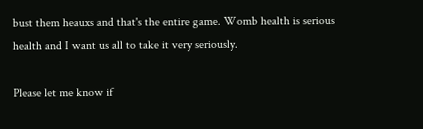bust them heauxs and that's the entire game. Womb health is serious health and I want us all to take it very seriously.

Please let me know if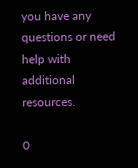you have any questions or need help with additional resources.

0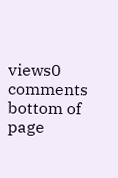views0 comments
bottom of page